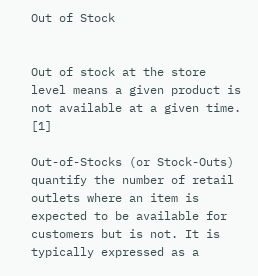Out of Stock


Out of stock at the store level means a given product is not available at a given time. [1]

Out-of-Stocks (or Stock-Outs) quantify the number of retail outlets where an item is expected to be available for customers but is not. It is typically expressed as a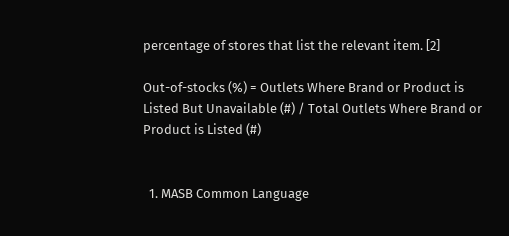percentage of stores that list the relevant item. [2]

Out-of-stocks (%) = Outlets Where Brand or Product is Listed But Unavailable (#) / Total Outlets Where Brand or Product is Listed (#)


  1. MASB Common Language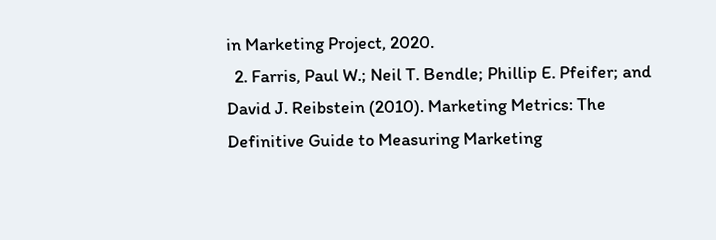in Marketing Project, 2020.
  2. Farris, Paul W.; Neil T. Bendle; Phillip E. Pfeifer; and David J. Reibstein (2010). Marketing Metrics: The Definitive Guide to Measuring Marketing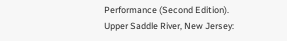Performance (Second Edition). Upper Saddle River, New Jersey: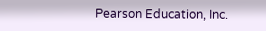Pearson Education, Inc.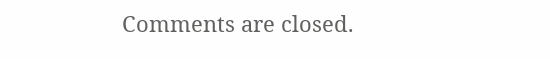Comments are closed.